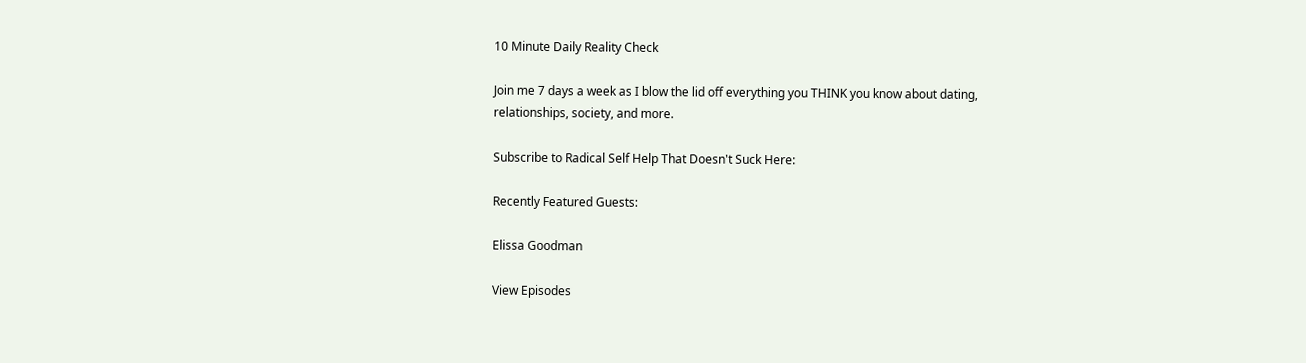10 Minute Daily Reality Check

Join me 7 days a week as I blow the lid off everything you THINK you know about dating, relationships, society, and more.

Subscribe to Radical Self Help That Doesn't Suck Here:

Recently Featured Guests:

Elissa Goodman

View Episodes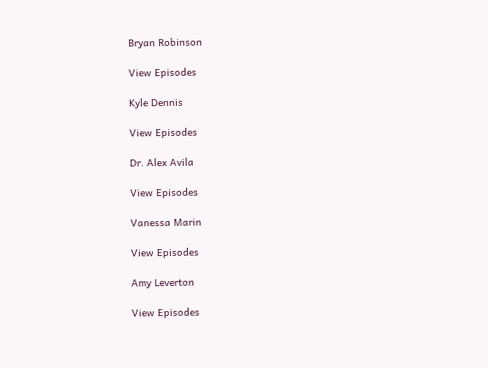Bryan Robinson

View Episodes

Kyle Dennis

View Episodes

Dr. Alex Avila

View Episodes

Vanessa Marin

View Episodes

Amy Leverton

View Episodes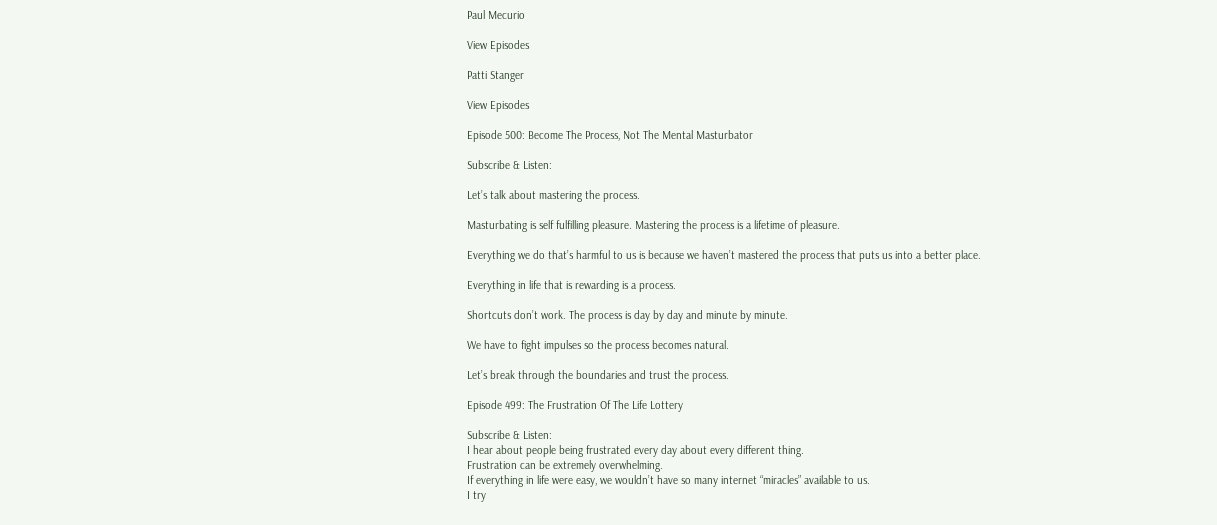Paul Mecurio

View Episodes

Patti Stanger

View Episodes

Episode 500: Become The Process, Not The Mental Masturbator

Subscribe & Listen:

Let’s talk about mastering the process.

Masturbating is self fulfilling pleasure. Mastering the process is a lifetime of pleasure.

Everything we do that’s harmful to us is because we haven’t mastered the process that puts us into a better place.

Everything in life that is rewarding is a process.

Shortcuts don’t work. The process is day by day and minute by minute.

We have to fight impulses so the process becomes natural.

Let’s break through the boundaries and trust the process.

Episode 499: The Frustration Of The Life Lottery

Subscribe & Listen:
I hear about people being frustrated every day about every different thing.
Frustration can be extremely overwhelming.
If everything in life were easy, we wouldn’t have so many internet “miracles” available to us.
I try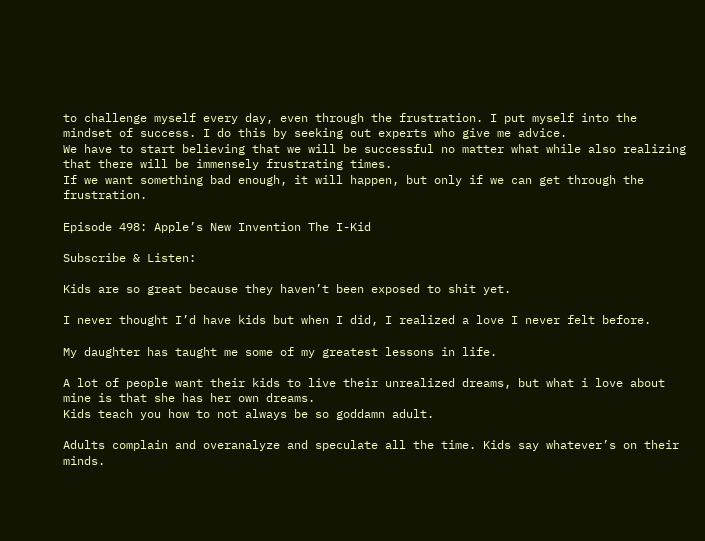to challenge myself every day, even through the frustration. I put myself into the mindset of success. I do this by seeking out experts who give me advice.
We have to start believing that we will be successful no matter what while also realizing that there will be immensely frustrating times.
If we want something bad enough, it will happen, but only if we can get through the frustration.

Episode 498: Apple’s New Invention The I-Kid

Subscribe & Listen:

Kids are so great because they haven’t been exposed to shit yet.

I never thought I’d have kids but when I did, I realized a love I never felt before.

My daughter has taught me some of my greatest lessons in life.

A lot of people want their kids to live their unrealized dreams, but what i love about mine is that she has her own dreams.
Kids teach you how to not always be so goddamn adult.

Adults complain and overanalyze and speculate all the time. Kids say whatever’s on their minds.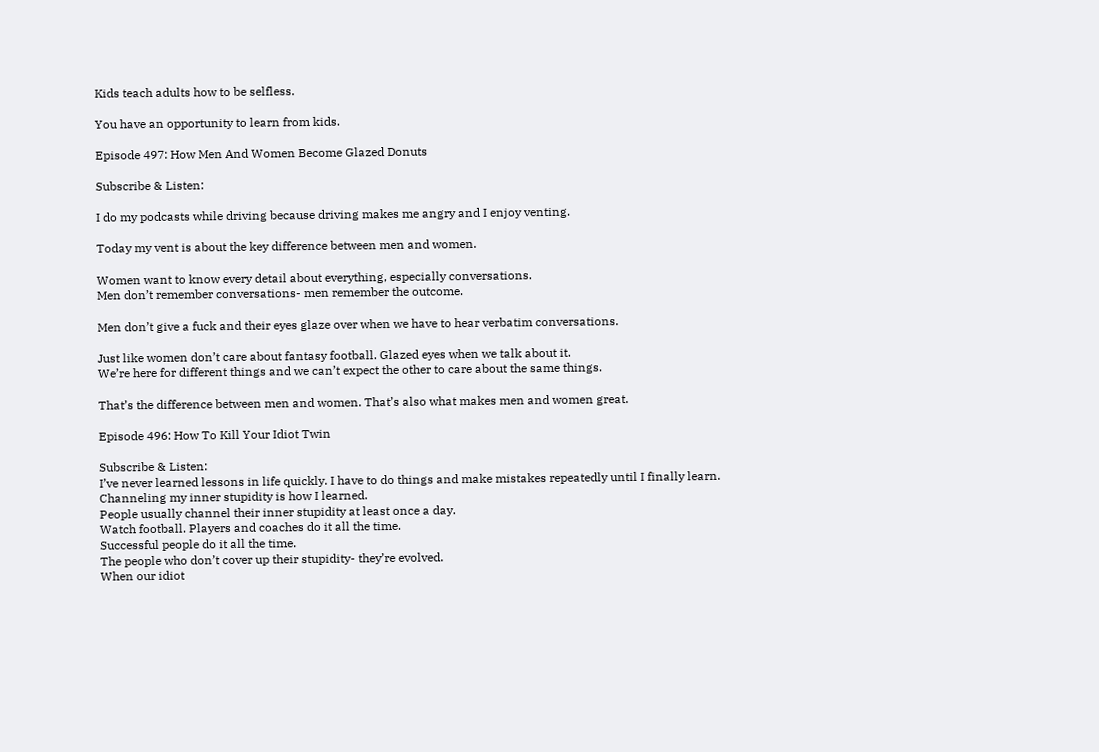Kids teach adults how to be selfless.

You have an opportunity to learn from kids.

Episode 497: How Men And Women Become Glazed Donuts

Subscribe & Listen:

I do my podcasts while driving because driving makes me angry and I enjoy venting.

Today my vent is about the key difference between men and women.

Women want to know every detail about everything, especially conversations.
Men don’t remember conversations- men remember the outcome.

Men don’t give a fuck and their eyes glaze over when we have to hear verbatim conversations.

Just like women don’t care about fantasy football. Glazed eyes when we talk about it.
We’re here for different things and we can’t expect the other to care about the same things.

That’s the difference between men and women. That’s also what makes men and women great.

Episode 496: How To Kill Your Idiot Twin

Subscribe & Listen:
I’ve never learned lessons in life quickly. I have to do things and make mistakes repeatedly until I finally learn.
Channeling my inner stupidity is how I learned.
People usually channel their inner stupidity at least once a day.
Watch football. Players and coaches do it all the time.
Successful people do it all the time.
The people who don’t cover up their stupidity- they’re evolved.
When our idiot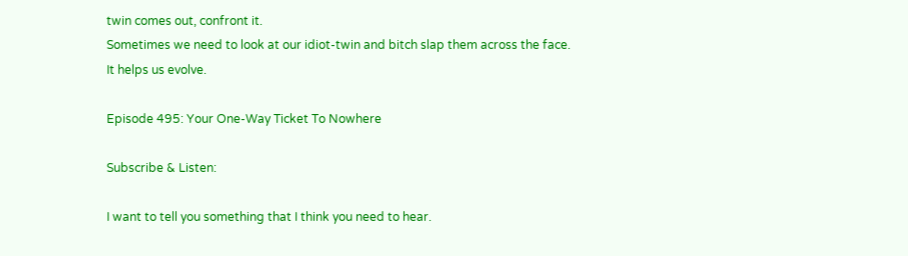twin comes out, confront it.
Sometimes we need to look at our idiot-twin and bitch slap them across the face.
It helps us evolve.

Episode 495: Your One-Way Ticket To Nowhere

Subscribe & Listen:

I want to tell you something that I think you need to hear.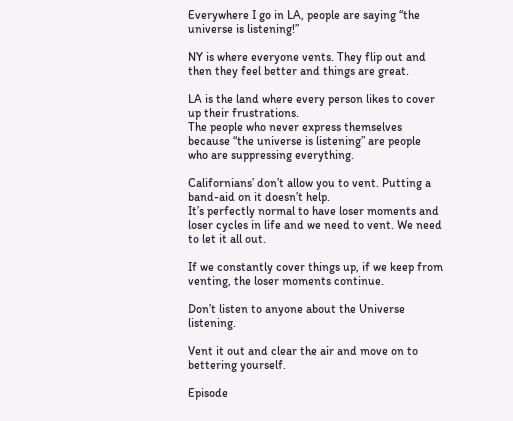Everywhere I go in LA, people are saying “the universe is listening!”

NY is where everyone vents. They flip out and then they feel better and things are great.

LA is the land where every person likes to cover up their frustrations.
The people who never express themselves because “the universe is listening” are people who are suppressing everything.

Californians’ don’t allow you to vent. Putting a band-aid on it doesn’t help.
It’s perfectly normal to have loser moments and loser cycles in life and we need to vent. We need to let it all out.

If we constantly cover things up, if we keep from venting, the loser moments continue.

Don’t listen to anyone about the Universe listening.

Vent it out and clear the air and move on to bettering yourself.

Episode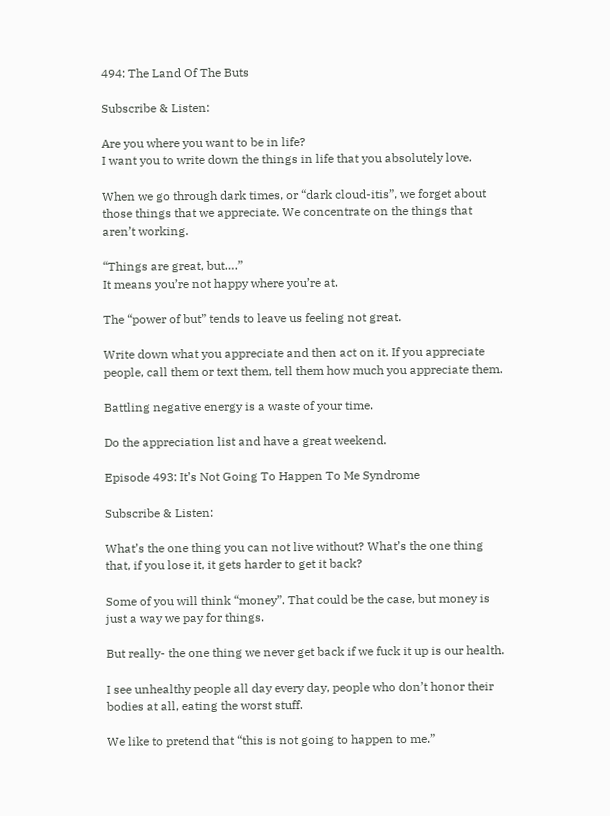494: The Land Of The Buts

Subscribe & Listen:

Are you where you want to be in life?
I want you to write down the things in life that you absolutely love.

When we go through dark times, or “dark cloud-itis”, we forget about those things that we appreciate. We concentrate on the things that aren’t working.

“Things are great, but….”
It means you’re not happy where you’re at.

The “power of but” tends to leave us feeling not great.

Write down what you appreciate and then act on it. If you appreciate people, call them or text them, tell them how much you appreciate them.

Battling negative energy is a waste of your time.

Do the appreciation list and have a great weekend.

Episode 493: It’s Not Going To Happen To Me Syndrome

Subscribe & Listen:

What’s the one thing you can not live without? What’s the one thing that, if you lose it, it gets harder to get it back?

Some of you will think “money”. That could be the case, but money is just a way we pay for things.

But really- the one thing we never get back if we fuck it up is our health.

I see unhealthy people all day every day, people who don’t honor their bodies at all, eating the worst stuff.

We like to pretend that “this is not going to happen to me.”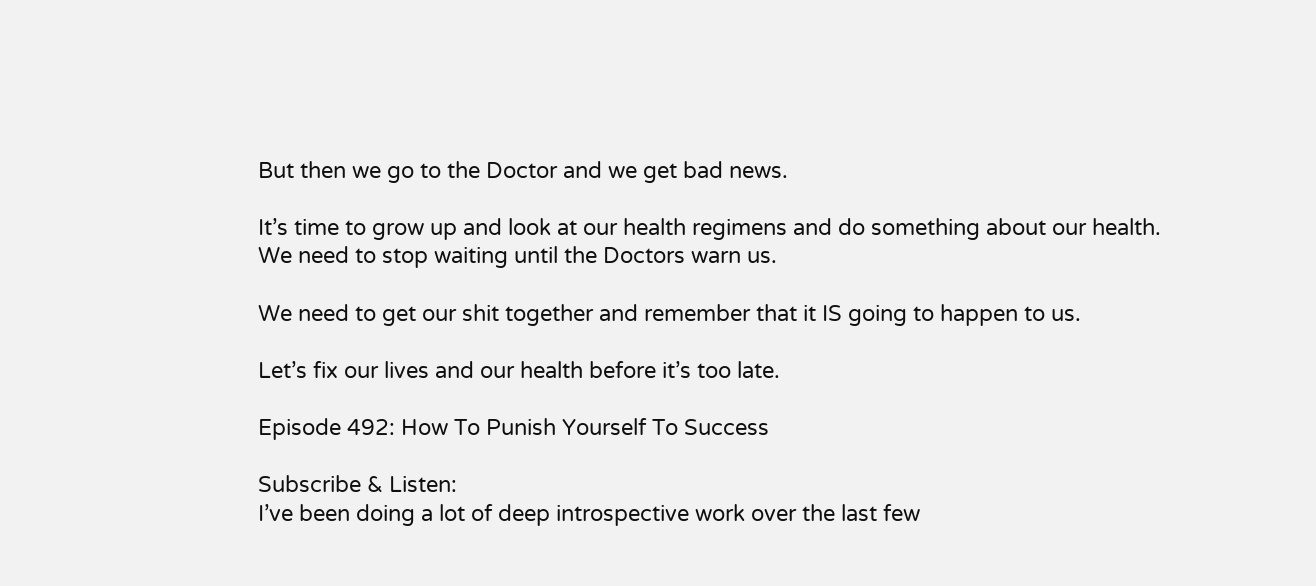But then we go to the Doctor and we get bad news.

It’s time to grow up and look at our health regimens and do something about our health.
We need to stop waiting until the Doctors warn us.

We need to get our shit together and remember that it IS going to happen to us.

Let’s fix our lives and our health before it’s too late.

Episode 492: How To Punish Yourself To Success

Subscribe & Listen:
I’ve been doing a lot of deep introspective work over the last few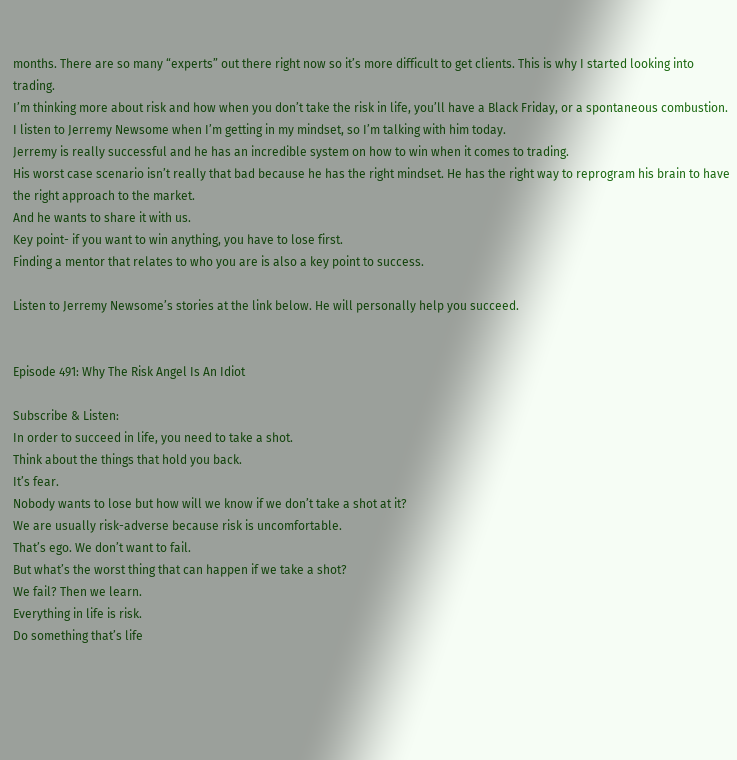months. There are so many “experts” out there right now so it’s more difficult to get clients. This is why I started looking into trading.
I’m thinking more about risk and how when you don’t take the risk in life, you’ll have a Black Friday, or a spontaneous combustion.
I listen to Jerremy Newsome when I’m getting in my mindset, so I’m talking with him today.
Jerremy is really successful and he has an incredible system on how to win when it comes to trading.
His worst case scenario isn’t really that bad because he has the right mindset. He has the right way to reprogram his brain to have the right approach to the market.
And he wants to share it with us.
Key point- if you want to win anything, you have to lose first.
Finding a mentor that relates to who you are is also a key point to success.

Listen to Jerremy Newsome’s stories at the link below. He will personally help you succeed.


Episode 491: Why The Risk Angel Is An Idiot

Subscribe & Listen:
In order to succeed in life, you need to take a shot.
Think about the things that hold you back.
It’s fear.
Nobody wants to lose but how will we know if we don’t take a shot at it?
We are usually risk-adverse because risk is uncomfortable.
That’s ego. We don’t want to fail.
But what’s the worst thing that can happen if we take a shot?
We fail? Then we learn.
Everything in life is risk.
Do something that’s life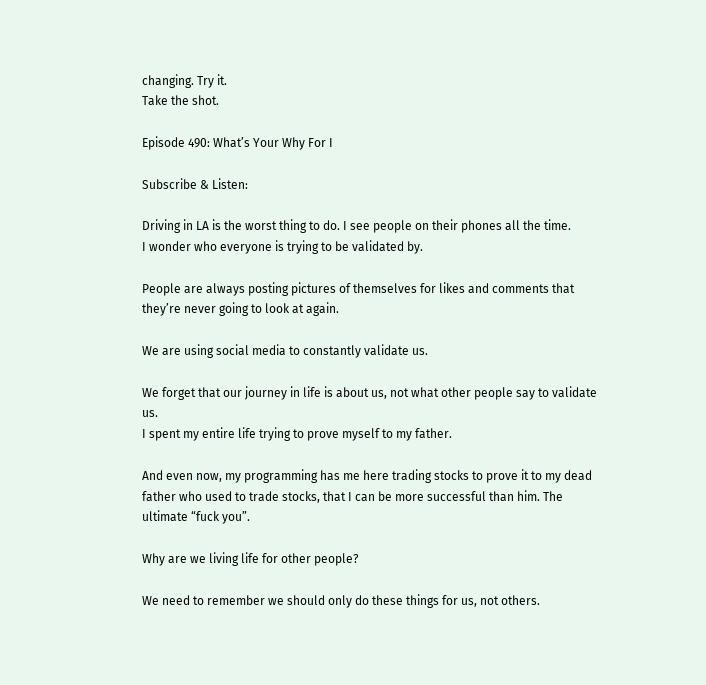changing. Try it.
Take the shot.

Episode 490: What’s Your Why For I

Subscribe & Listen:

Driving in LA is the worst thing to do. I see people on their phones all the time.
I wonder who everyone is trying to be validated by.

People are always posting pictures of themselves for likes and comments that they’re never going to look at again.

We are using social media to constantly validate us.

We forget that our journey in life is about us, not what other people say to validate us.
I spent my entire life trying to prove myself to my father.

And even now, my programming has me here trading stocks to prove it to my dead father who used to trade stocks, that I can be more successful than him. The ultimate “fuck you”.

Why are we living life for other people?

We need to remember we should only do these things for us, not others.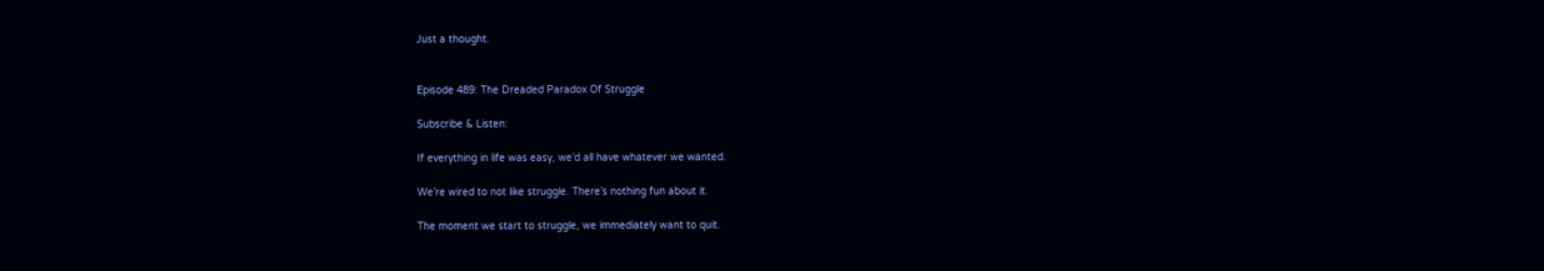Just a thought.


Episode 489: The Dreaded Paradox Of Struggle

Subscribe & Listen:

If everything in life was easy, we’d all have whatever we wanted.

We’re wired to not like struggle. There’s nothing fun about it.

The moment we start to struggle, we immediately want to quit.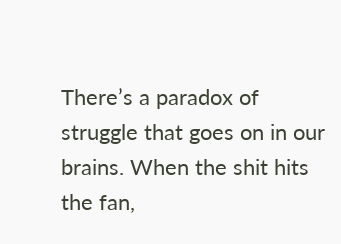There’s a paradox of struggle that goes on in our brains. When the shit hits the fan,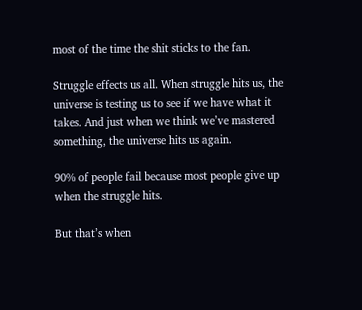most of the time the shit sticks to the fan.

Struggle effects us all. When struggle hits us, the universe is testing us to see if we have what it takes. And just when we think we’ve mastered something, the universe hits us again.

90% of people fail because most people give up when the struggle hits.

But that’s when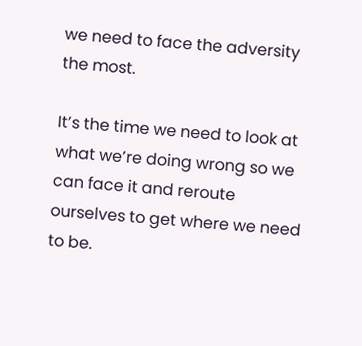we need to face the adversity the most.

It’s the time we need to look at what we’re doing wrong so we can face it and reroute ourselves to get where we need to be.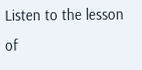Listen to the lesson of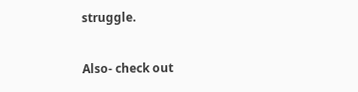struggle.

Also- check out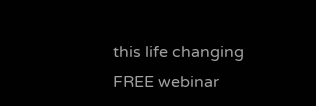this life changing FREE webinar